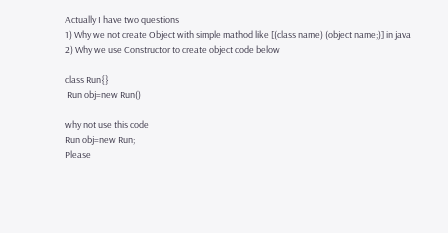Actually I have two questions
1) Why we not create Object with simple mathod like [(class name) (object name;)] in java
2) Why we use Constructor to create object code below

class Run{}
 Run obj=new Run()

why not use this code
Run obj=new Run;
Please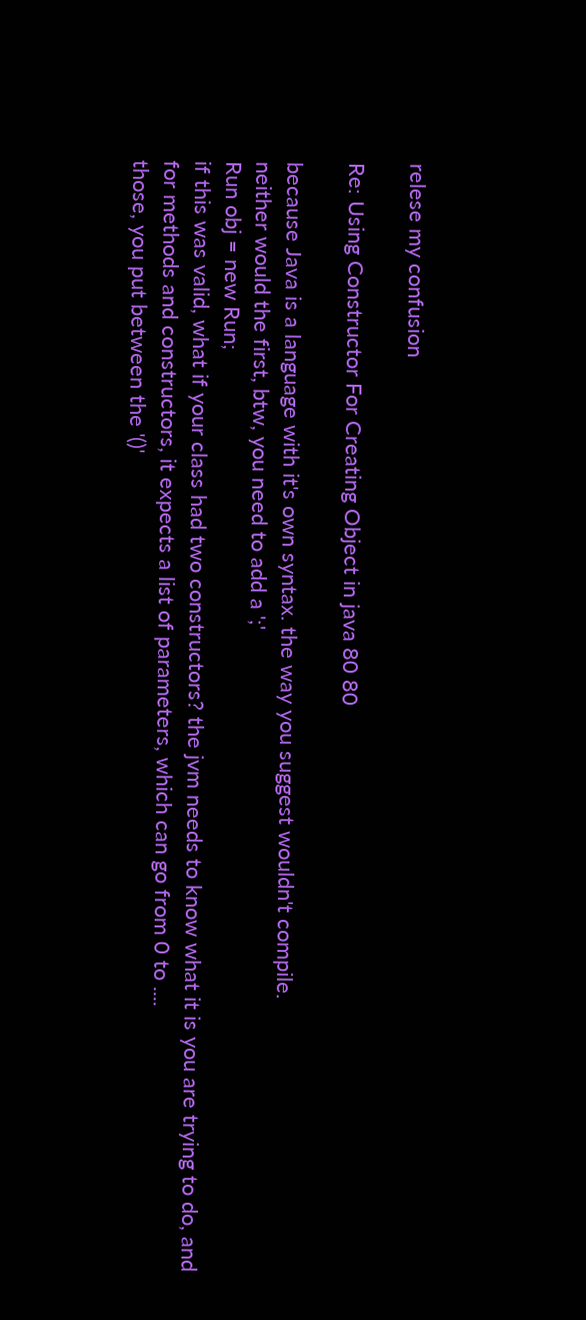relese my confusion

Re: Using Constructor For Creating Object in java 80 80

because Java is a language with it's own syntax. the way you suggest wouldn't compile.
neither would the first, btw, you need to add a ';'
Run obj = new Run;
if this was valid, what if your class had two constructors? the jvm needs to know what it is you are trying to do, and for methods and constructors, it expects a list of parameters, which can go from 0 to ....
those, you put between the '()'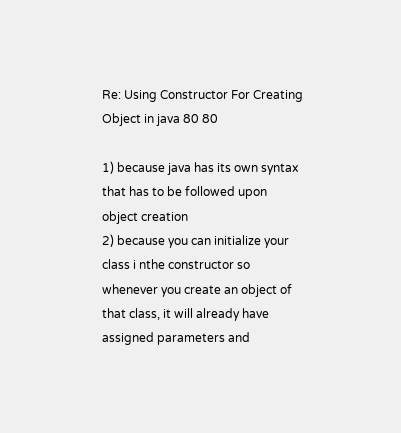Re: Using Constructor For Creating Object in java 80 80

1) because java has its own syntax that has to be followed upon object creation
2) because you can initialize your class i nthe constructor so whenever you create an object of that class, it will already have assigned parameters and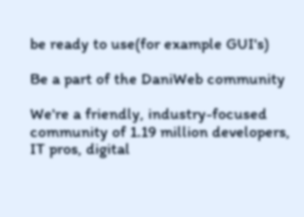be ready to use(for example GUI's)

Be a part of the DaniWeb community

We're a friendly, industry-focused community of 1.19 million developers, IT pros, digital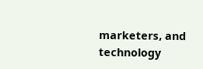marketers, and technology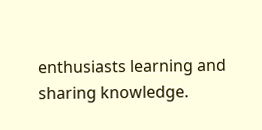enthusiasts learning and sharing knowledge.